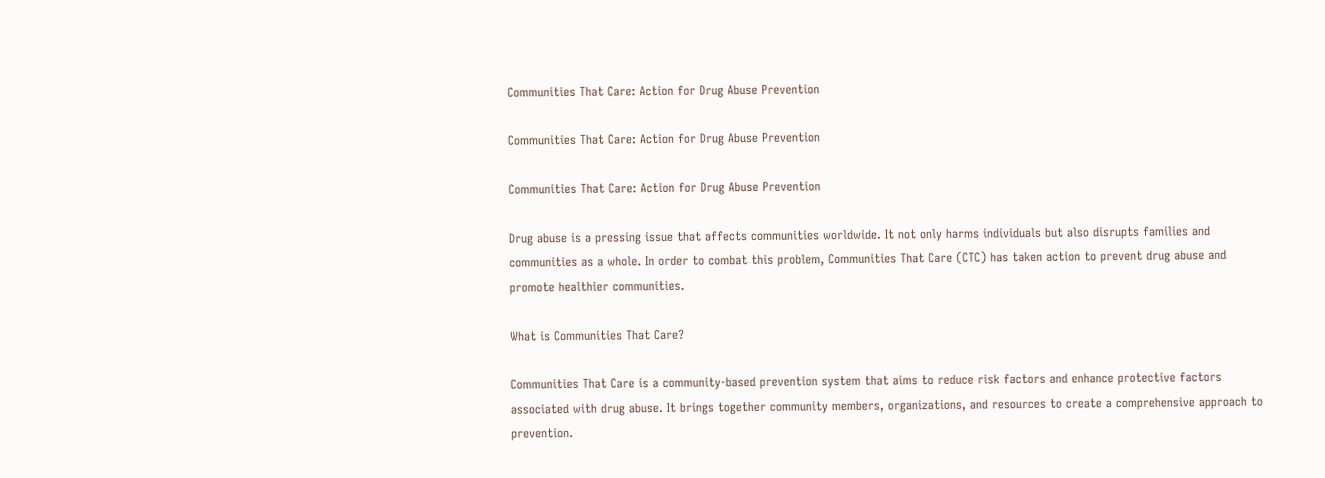Communities That Care: Action for Drug Abuse Prevention

Communities That Care: Action for Drug Abuse Prevention

Communities That Care: Action for Drug Abuse Prevention

Drug abuse is a pressing issue that affects communities worldwide. It not only harms individuals but also disrupts families and communities as a whole. In order to combat this problem, Communities That Care (CTC) has taken action to prevent drug abuse and promote healthier communities.

What is Communities That Care?

Communities That Care is a community-based prevention system that aims to reduce risk factors and enhance protective factors associated with drug abuse. It brings together community members, organizations, and resources to create a comprehensive approach to prevention.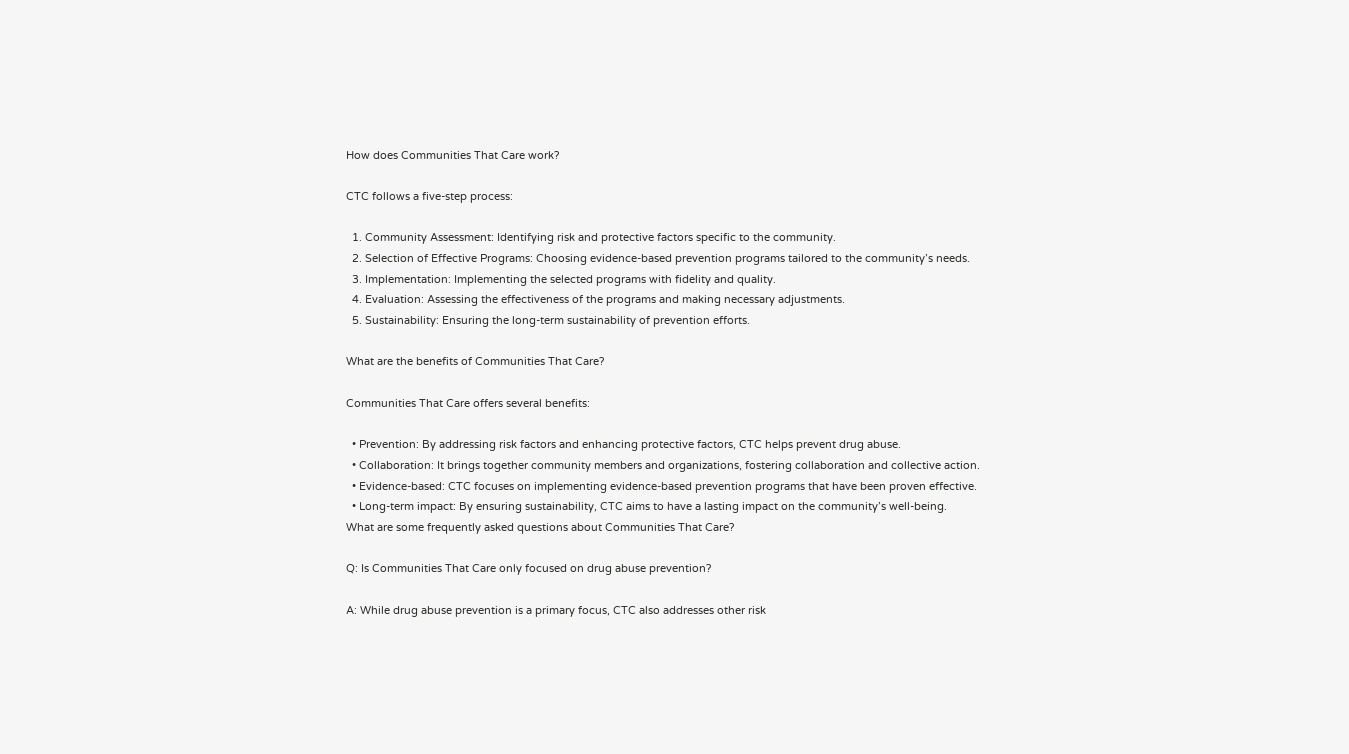How does Communities That Care work?

CTC follows a five-step process:

  1. Community Assessment: Identifying risk and protective factors specific to the community.
  2. Selection of Effective Programs: Choosing evidence-based prevention programs tailored to the community’s needs.
  3. Implementation: Implementing the selected programs with fidelity and quality.
  4. Evaluation: Assessing the effectiveness of the programs and making necessary adjustments.
  5. Sustainability: Ensuring the long-term sustainability of prevention efforts.

What are the benefits of Communities That Care?

Communities That Care offers several benefits:

  • Prevention: By addressing risk factors and enhancing protective factors, CTC helps prevent drug abuse.
  • Collaboration: It brings together community members and organizations, fostering collaboration and collective action.
  • Evidence-based: CTC focuses on implementing evidence-based prevention programs that have been proven effective.
  • Long-term impact: By ensuring sustainability, CTC aims to have a lasting impact on the community’s well-being.
What are some frequently asked questions about Communities That Care?

Q: Is Communities That Care only focused on drug abuse prevention?

A: While drug abuse prevention is a primary focus, CTC also addresses other risk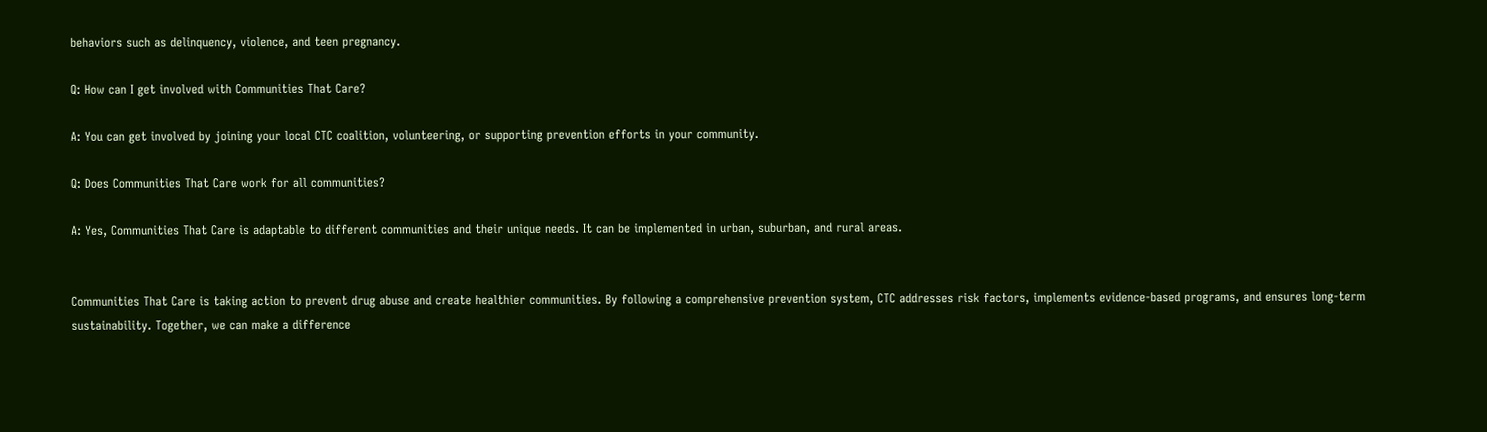behaviors such as delinquency, violence, and teen pregnancy.

Q: How can I get involved with Communities That Care?

A: You can get involved by joining your local CTC coalition, volunteering, or supporting prevention efforts in your community.

Q: Does Communities That Care work for all communities?

A: Yes, Communities That Care is adaptable to different communities and their unique needs. It can be implemented in urban, suburban, and rural areas.


Communities That Care is taking action to prevent drug abuse and create healthier communities. By following a comprehensive prevention system, CTC addresses risk factors, implements evidence-based programs, and ensures long-term sustainability. Together, we can make a difference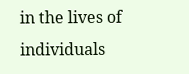in the lives of individuals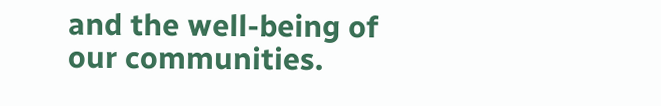and the well-being of our communities.